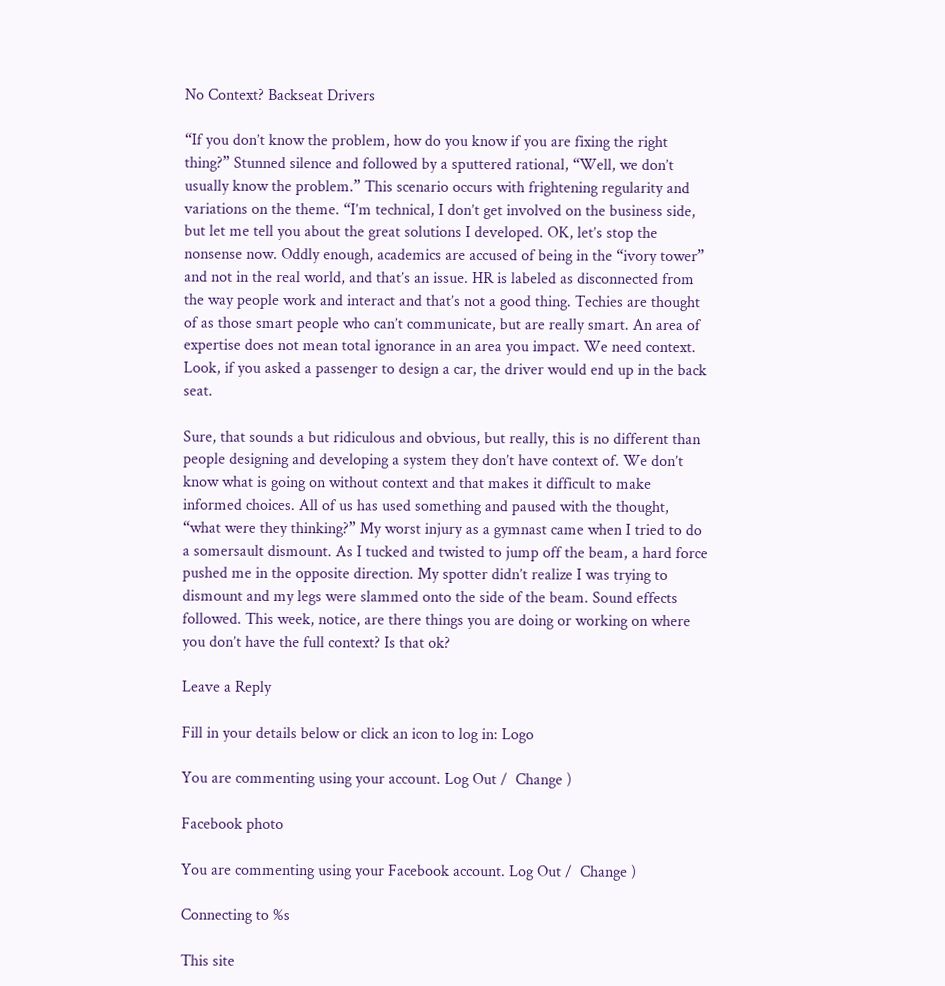No Context? Backseat Drivers

“If you don’t know the problem, how do you know if you are fixing the right thing?” Stunned silence and followed by a sputtered rational, “Well, we don’t usually know the problem.” This scenario occurs with frightening regularity and variations on the theme. “I’m technical, I don’t get involved on the business side, but let me tell you about the great solutions I developed. OK, let’s stop the nonsense now. Oddly enough, academics are accused of being in the “ivory tower” and not in the real world, and that’s an issue. HR is labeled as disconnected from the way people work and interact and that’s not a good thing. Techies are thought of as those smart people who can’t communicate, but are really smart. An area of expertise does not mean total ignorance in an area you impact. We need context. Look, if you asked a passenger to design a car, the driver would end up in the back seat.

Sure, that sounds a but ridiculous and obvious, but really, this is no different than people designing and developing a system they don’t have context of. We don’t know what is going on without context and that makes it difficult to make informed choices. All of us has used something and paused with the thought, “what were they thinking?” My worst injury as a gymnast came when I tried to do a somersault dismount. As I tucked and twisted to jump off the beam, a hard force pushed me in the opposite direction. My spotter didn’t realize I was trying to dismount and my legs were slammed onto the side of the beam. Sound effects followed. This week, notice, are there things you are doing or working on where you don’t have the full context? Is that ok?

Leave a Reply

Fill in your details below or click an icon to log in: Logo

You are commenting using your account. Log Out /  Change )

Facebook photo

You are commenting using your Facebook account. Log Out /  Change )

Connecting to %s

This site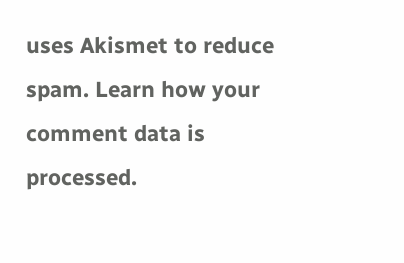uses Akismet to reduce spam. Learn how your comment data is processed.